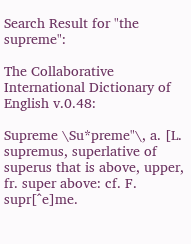Search Result for "the supreme":

The Collaborative International Dictionary of English v.0.48:

Supreme \Su*preme"\, a. [L. supremus, superlative of superus that is above, upper, fr. super above: cf. F. supr[^e]me.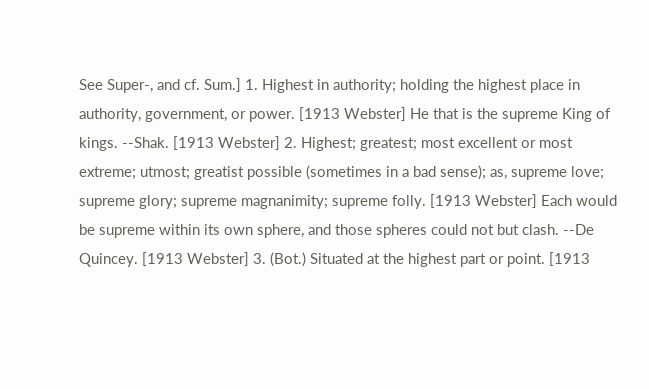See Super-, and cf. Sum.] 1. Highest in authority; holding the highest place in authority, government, or power. [1913 Webster] He that is the supreme King of kings. --Shak. [1913 Webster] 2. Highest; greatest; most excellent or most extreme; utmost; greatist possible (sometimes in a bad sense); as, supreme love; supreme glory; supreme magnanimity; supreme folly. [1913 Webster] Each would be supreme within its own sphere, and those spheres could not but clash. --De Quincey. [1913 Webster] 3. (Bot.) Situated at the highest part or point. [1913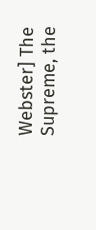Webster] The Supreme, the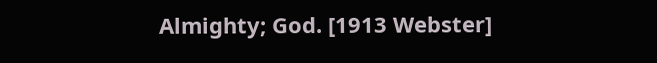Almighty; God. [1913 Webster]